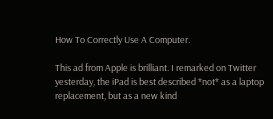How To Correctly Use A Computer.

This ad from Apple is brilliant. I remarked on Twitter yesterday, the iPad is best described *not* as a laptop replacement, but as a new kind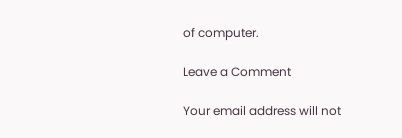of computer.

Leave a Comment

Your email address will not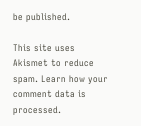be published.

This site uses Akismet to reduce spam. Learn how your comment data is processed.